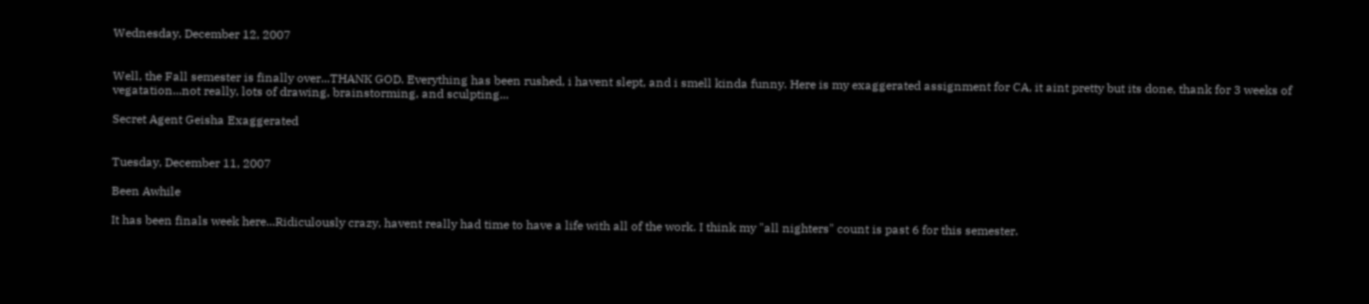Wednesday, December 12, 2007


Well, the Fall semester is finally over...THANK GOD. Everything has been rushed, i havent slept, and i smell kinda funny. Here is my exaggerated assignment for CA, it aint pretty but its done, thank for 3 weeks of vegatation...not really, lots of drawing, brainstorming, and sculpting...

Secret Agent Geisha Exaggerated


Tuesday, December 11, 2007

Been Awhile

It has been finals week here...Ridiculously crazy, havent really had time to have a life with all of the work. I think my "all nighters" count is past 6 for this semester.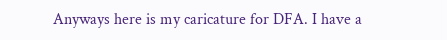Anyways here is my caricature for DFA. I have a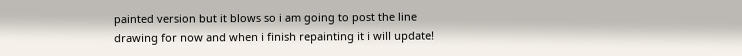painted version but it blows so i am going to post the line drawing for now and when i finish repainting it i will update!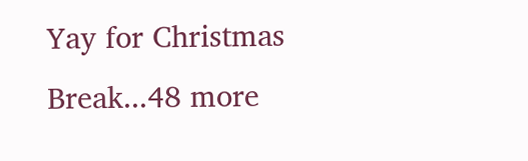Yay for Christmas Break...48 more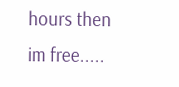hours then im free.....